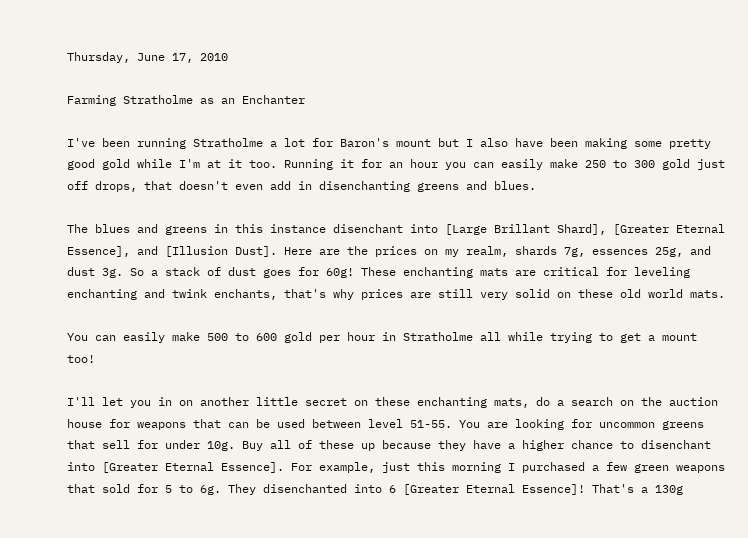Thursday, June 17, 2010

Farming Stratholme as an Enchanter

I've been running Stratholme a lot for Baron's mount but I also have been making some pretty good gold while I'm at it too. Running it for an hour you can easily make 250 to 300 gold just off drops, that doesn't even add in disenchanting greens and blues.

The blues and greens in this instance disenchant into [Large Brillant Shard], [Greater Eternal Essence], and [Illusion Dust]. Here are the prices on my realm, shards 7g, essences 25g, and dust 3g. So a stack of dust goes for 60g! These enchanting mats are critical for leveling enchanting and twink enchants, that's why prices are still very solid on these old world mats.

You can easily make 500 to 600 gold per hour in Stratholme all while trying to get a mount too!

I'll let you in on another little secret on these enchanting mats, do a search on the auction house for weapons that can be used between level 51-55. You are looking for uncommon greens that sell for under 10g. Buy all of these up because they have a higher chance to disenchant into [Greater Eternal Essence]. For example, just this morning I purchased a few green weapons that sold for 5 to 6g. They disenchanted into 6 [Greater Eternal Essence]! That's a 130g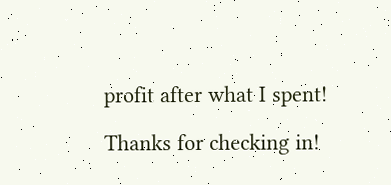profit after what I spent!

Thanks for checking in!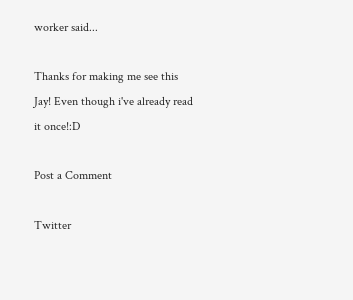worker said...

Thanks for making me see this Jay! Even though i've already read it once!:D

Post a Comment

Twitter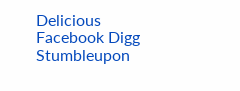Delicious Facebook Digg Stumbleupon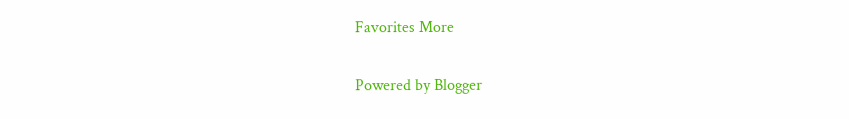Favorites More

Powered by Blogger